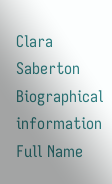Clara Saberton
Biographical information
Full Name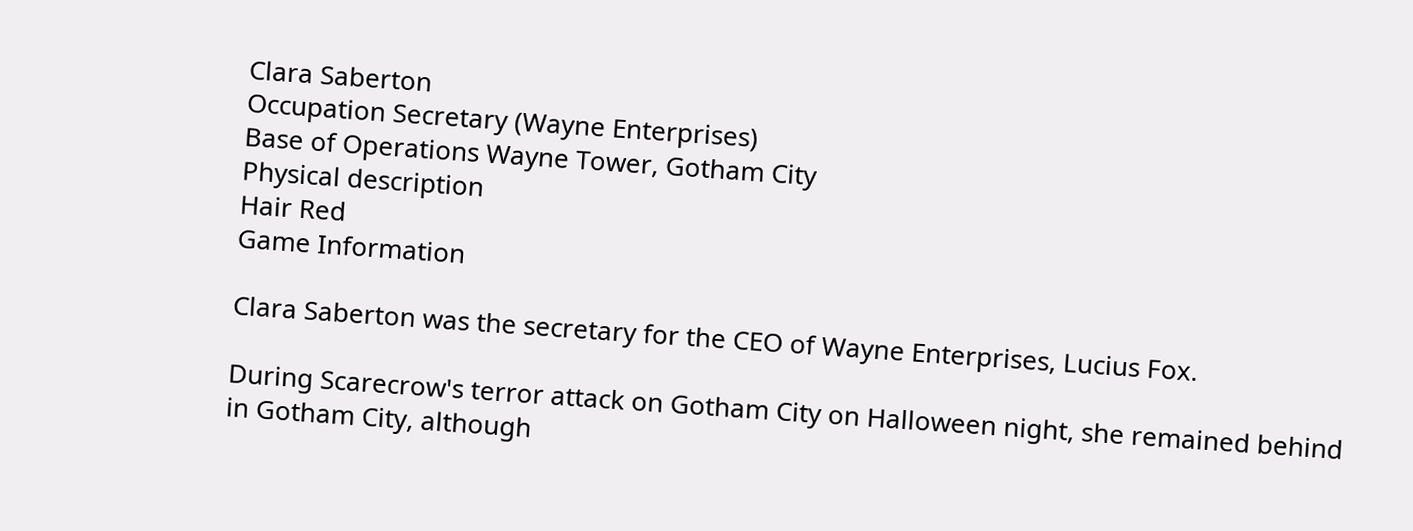Clara Saberton
Occupation Secretary (Wayne Enterprises)
Base of Operations Wayne Tower, Gotham City
Physical description
Hair Red
Game Information

Clara Saberton was the secretary for the CEO of Wayne Enterprises, Lucius Fox.

During Scarecrow's terror attack on Gotham City on Halloween night, she remained behind in Gotham City, although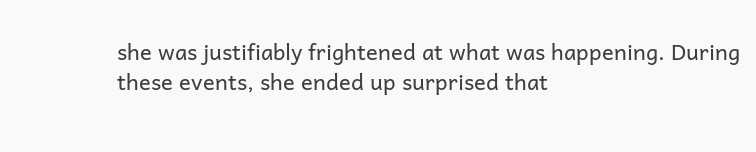she was justifiably frightened at what was happening. During these events, she ended up surprised that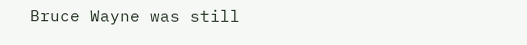Bruce Wayne was still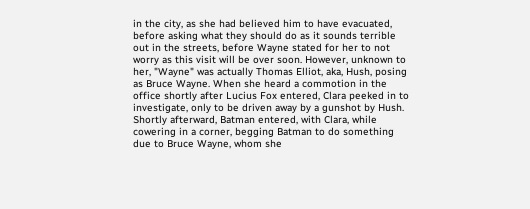in the city, as she had believed him to have evacuated, before asking what they should do as it sounds terrible out in the streets, before Wayne stated for her to not worry as this visit will be over soon. However, unknown to her, "Wayne" was actually Thomas Elliot, aka, Hush, posing as Bruce Wayne. When she heard a commotion in the office shortly after Lucius Fox entered, Clara peeked in to investigate, only to be driven away by a gunshot by Hush. Shortly afterward, Batman entered, with Clara, while cowering in a corner, begging Batman to do something due to Bruce Wayne, whom she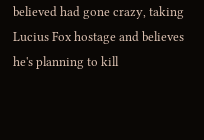believed had gone crazy, taking Lucius Fox hostage and believes he's planning to kill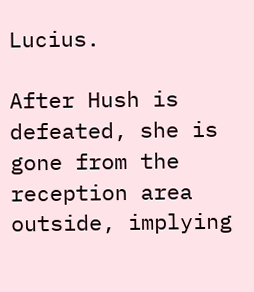Lucius.

After Hush is defeated, she is gone from the reception area outside, implying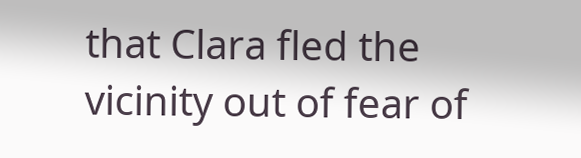that Clara fled the vicinity out of fear of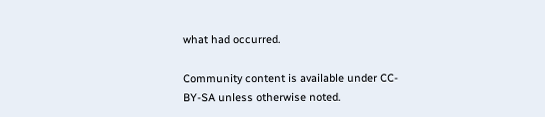what had occurred.

Community content is available under CC-BY-SA unless otherwise noted.